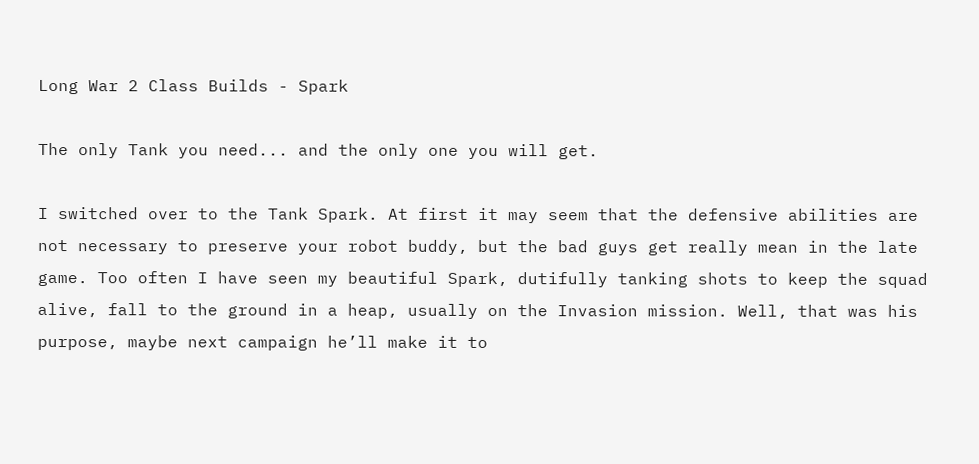Long War 2 Class Builds - Spark

The only Tank you need... and the only one you will get.

I switched over to the Tank Spark. At first it may seem that the defensive abilities are not necessary to preserve your robot buddy, but the bad guys get really mean in the late game. Too often I have seen my beautiful Spark, dutifully tanking shots to keep the squad alive, fall to the ground in a heap, usually on the Invasion mission. Well, that was his purpose, maybe next campaign he’ll make it to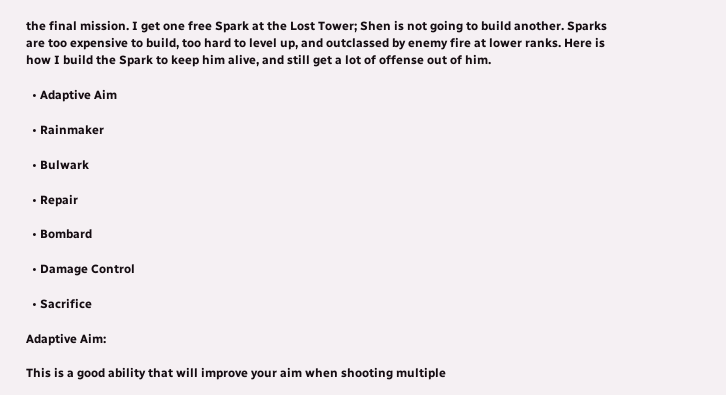the final mission. I get one free Spark at the Lost Tower; Shen is not going to build another. Sparks are too expensive to build, too hard to level up, and outclassed by enemy fire at lower ranks. Here is how I build the Spark to keep him alive, and still get a lot of offense out of him.

  • Adaptive Aim

  • Rainmaker

  • Bulwark

  • Repair

  • Bombard

  • Damage Control

  • Sacrifice

Adaptive Aim:

This is a good ability that will improve your aim when shooting multiple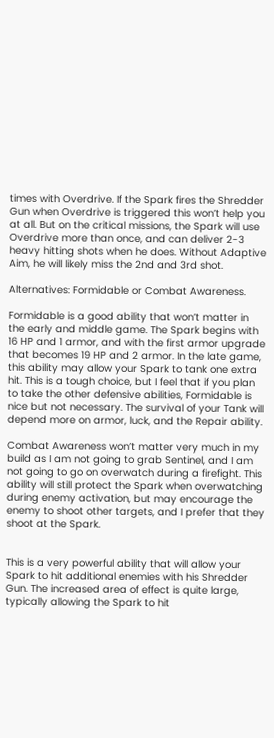times with Overdrive. If the Spark fires the Shredder Gun when Overdrive is triggered this won’t help you at all. But on the critical missions, the Spark will use Overdrive more than once, and can deliver 2-3 heavy hitting shots when he does. Without Adaptive Aim, he will likely miss the 2nd and 3rd shot.

Alternatives: Formidable or Combat Awareness.

Formidable is a good ability that won’t matter in the early and middle game. The Spark begins with 16 HP and 1 armor, and with the first armor upgrade that becomes 19 HP and 2 armor. In the late game, this ability may allow your Spark to tank one extra hit. This is a tough choice, but I feel that if you plan to take the other defensive abilities, Formidable is nice but not necessary. The survival of your Tank will depend more on armor, luck, and the Repair ability.

Combat Awareness won’t matter very much in my build as I am not going to grab Sentinel, and I am not going to go on overwatch during a firefight. This ability will still protect the Spark when overwatching during enemy activation, but may encourage the enemy to shoot other targets, and I prefer that they shoot at the Spark.


This is a very powerful ability that will allow your Spark to hit additional enemies with his Shredder Gun. The increased area of effect is quite large, typically allowing the Spark to hit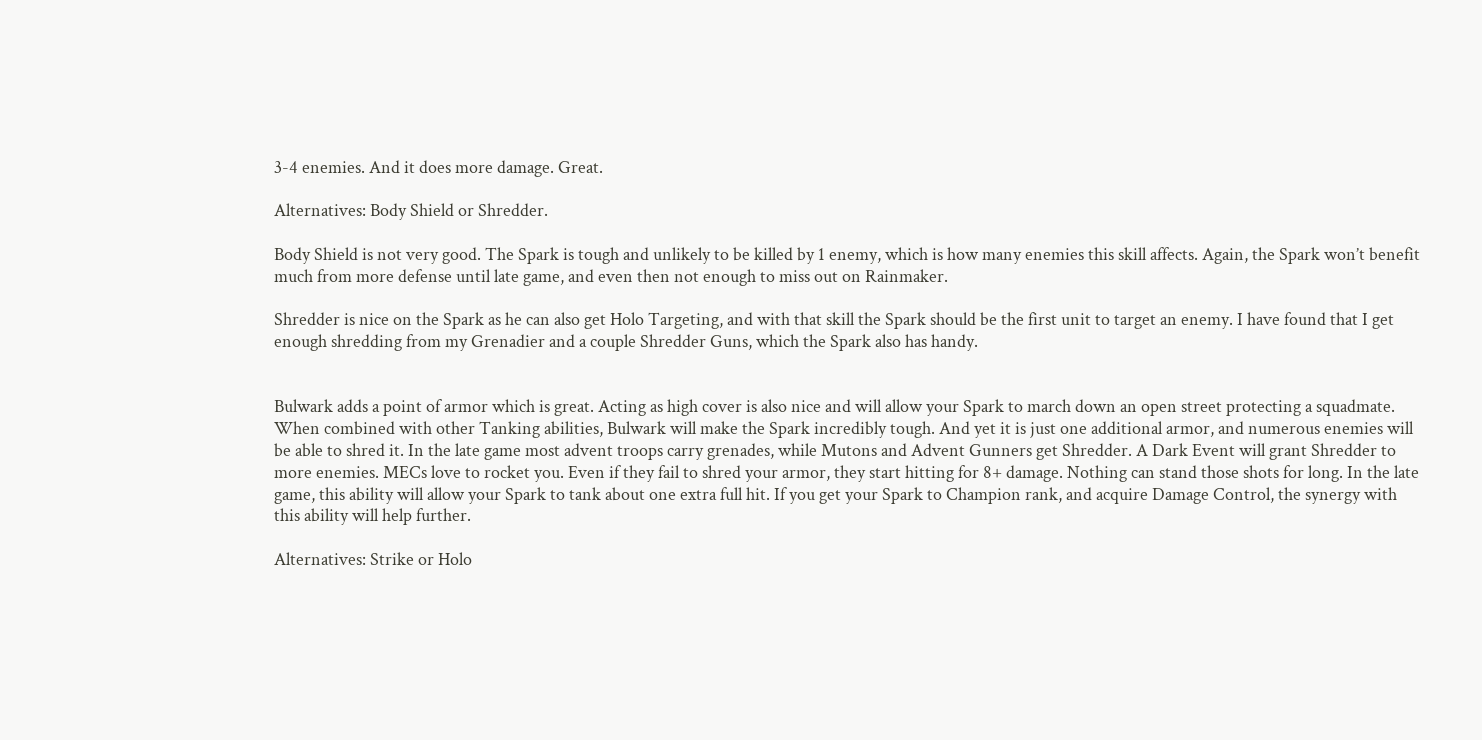3-4 enemies. And it does more damage. Great.

Alternatives: Body Shield or Shredder.

Body Shield is not very good. The Spark is tough and unlikely to be killed by 1 enemy, which is how many enemies this skill affects. Again, the Spark won’t benefit much from more defense until late game, and even then not enough to miss out on Rainmaker.

Shredder is nice on the Spark as he can also get Holo Targeting, and with that skill the Spark should be the first unit to target an enemy. I have found that I get enough shredding from my Grenadier and a couple Shredder Guns, which the Spark also has handy.


Bulwark adds a point of armor which is great. Acting as high cover is also nice and will allow your Spark to march down an open street protecting a squadmate. When combined with other Tanking abilities, Bulwark will make the Spark incredibly tough. And yet it is just one additional armor, and numerous enemies will be able to shred it. In the late game most advent troops carry grenades, while Mutons and Advent Gunners get Shredder. A Dark Event will grant Shredder to more enemies. MECs love to rocket you. Even if they fail to shred your armor, they start hitting for 8+ damage. Nothing can stand those shots for long. In the late game, this ability will allow your Spark to tank about one extra full hit. If you get your Spark to Champion rank, and acquire Damage Control, the synergy with this ability will help further.

Alternatives: Strike or Holo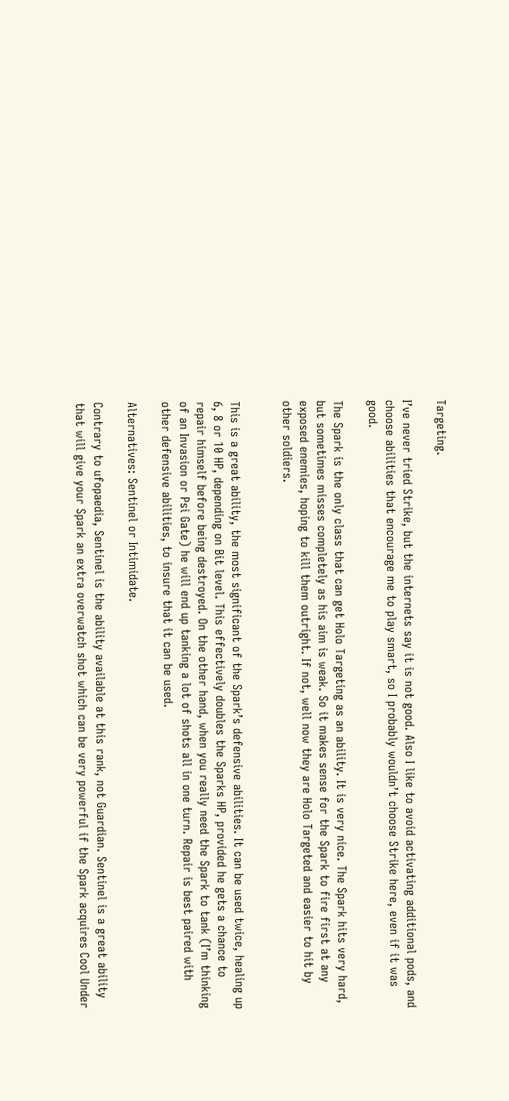Targeting.

I’ve never tried Strike, but the internets say it is not good. Also I like to avoid activating additional pods, and choose abilities that encourage me to play smart, so I probably wouldn’t choose Strike here, even if it was good.

The Spark is the only class that can get Holo Targeting as an ability. It is very nice. The Spark hits very hard, but sometimes misses completely as his aim is weak. So it makes sense for the Spark to fire first at any exposed enemies, hoping to kill them outright. If not, well now they are Holo Targeted and easier to hit by other soldiers.


This is a great ability, the most significant of the Spark’s defensive abilities. It can be used twice, healing up 6, 8 or 10 HP, depending on Bit level. This effectively doubles the Sparks HP, provided he gets a chance to repair himself before being destroyed. On the other hand, when you really need the Spark to tank (I’m thinking of an Invasion or Psi Gate) he will end up tanking a lot of shots all in one turn. Repair is best paired with other defensive abilities, to insure that it can be used.

Alternatives: Sentinel or Intimidate.

Contrary to ufopaedia, Sentinel is the ability available at this rank, not Guardian. Sentinel is a great ability that will give your Spark an extra overwatch shot which can be very powerful if the Spark acquires Cool Under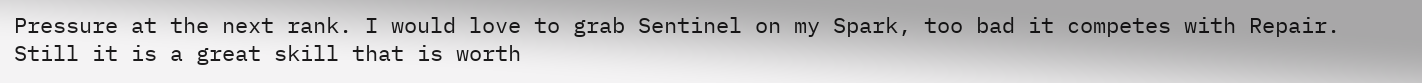Pressure at the next rank. I would love to grab Sentinel on my Spark, too bad it competes with Repair. Still it is a great skill that is worth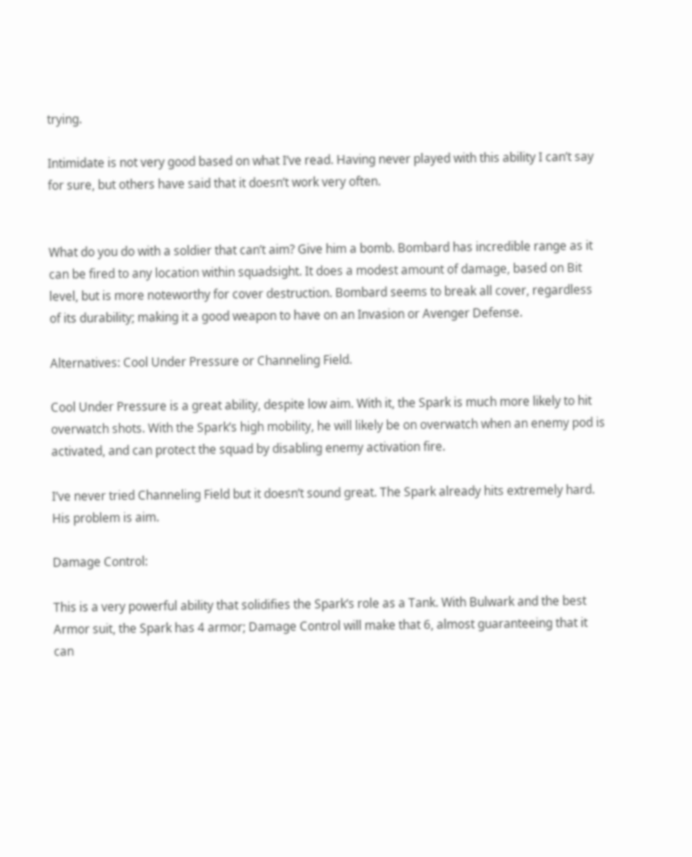trying.

Intimidate is not very good based on what I’ve read. Having never played with this ability I can’t say for sure, but others have said that it doesn’t work very often.


What do you do with a soldier that can’t aim? Give him a bomb. Bombard has incredible range as it can be fired to any location within squadsight. It does a modest amount of damage, based on Bit level, but is more noteworthy for cover destruction. Bombard seems to break all cover, regardless of its durability; making it a good weapon to have on an Invasion or Avenger Defense.

Alternatives: Cool Under Pressure or Channeling Field.

Cool Under Pressure is a great ability, despite low aim. With it, the Spark is much more likely to hit overwatch shots. With the Spark’s high mobility, he will likely be on overwatch when an enemy pod is activated, and can protect the squad by disabling enemy activation fire.

I’ve never tried Channeling Field but it doesn’t sound great. The Spark already hits extremely hard. His problem is aim.

Damage Control:

This is a very powerful ability that solidifies the Spark’s role as a Tank. With Bulwark and the best Armor suit, the Spark has 4 armor; Damage Control will make that 6, almost guaranteeing that it can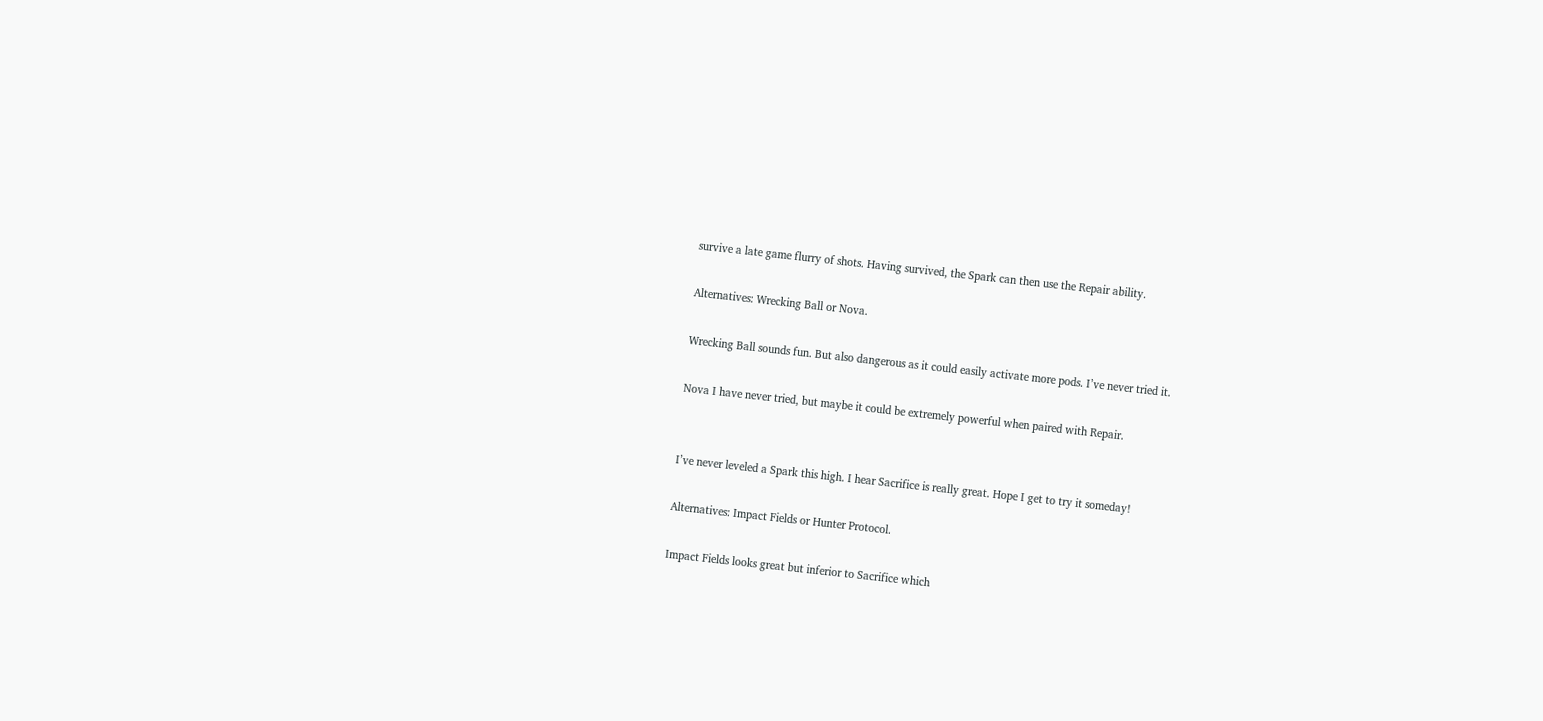survive a late game flurry of shots. Having survived, the Spark can then use the Repair ability.

Alternatives: Wrecking Ball or Nova.

Wrecking Ball sounds fun. But also dangerous as it could easily activate more pods. I’ve never tried it.

Nova I have never tried, but maybe it could be extremely powerful when paired with Repair.


I’ve never leveled a Spark this high. I hear Sacrifice is really great. Hope I get to try it someday!

Alternatives: Impact Fields or Hunter Protocol.

Impact Fields looks great but inferior to Sacrifice which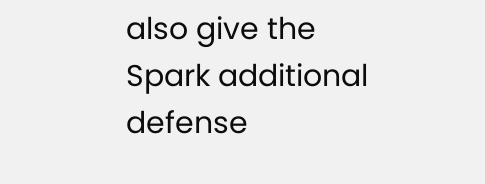also give the Spark additional defense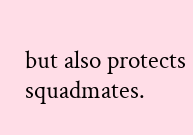but also protects squadmates.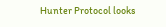Hunter Protocol looks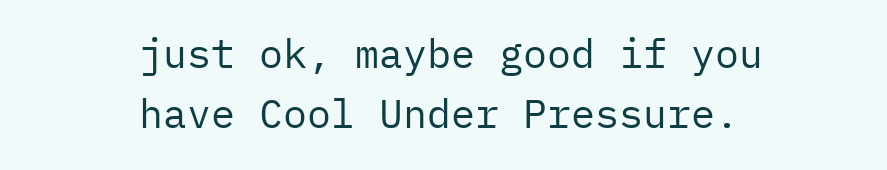just ok, maybe good if you have Cool Under Pressure.